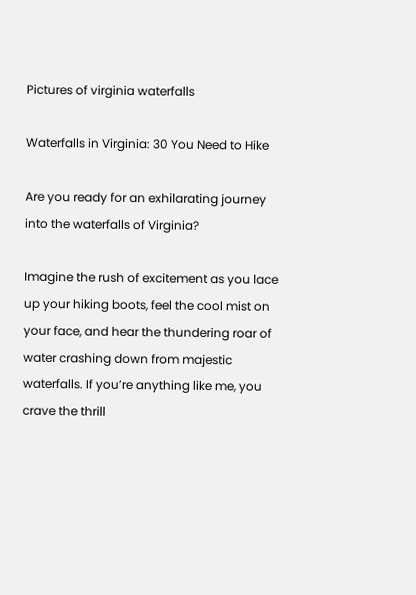Pictures of virginia waterfalls

Waterfalls in Virginia: 30 You Need to Hike

Are you ready for an exhilarating journey into the waterfalls of Virginia?

Imagine the rush of excitement as you lace up your hiking boots, feel the cool mist on your face, and hear the thundering roar of water crashing down from majestic waterfalls. If you’re anything like me, you crave the thrill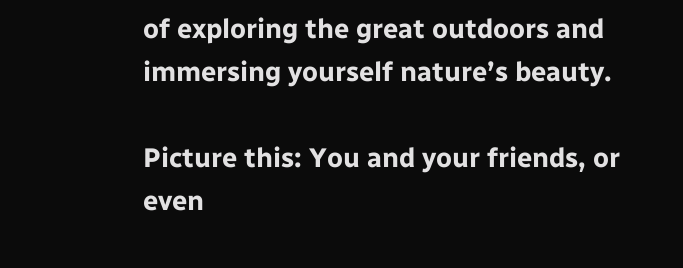of exploring the great outdoors and immersing yourself nature’s beauty.

Picture this: You and your friends, or even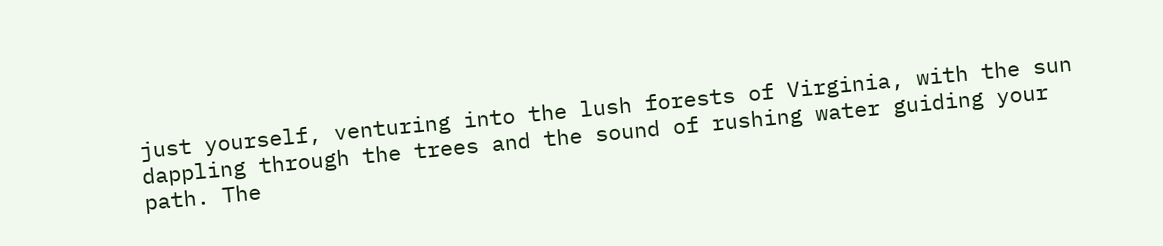just yourself, venturing into the lush forests of Virginia, with the sun dappling through the trees and the sound of rushing water guiding your path. The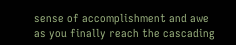sense of accomplishment and awe as you finally reach the cascading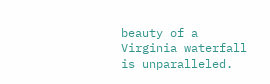beauty of a Virginia waterfall is unparalleled.